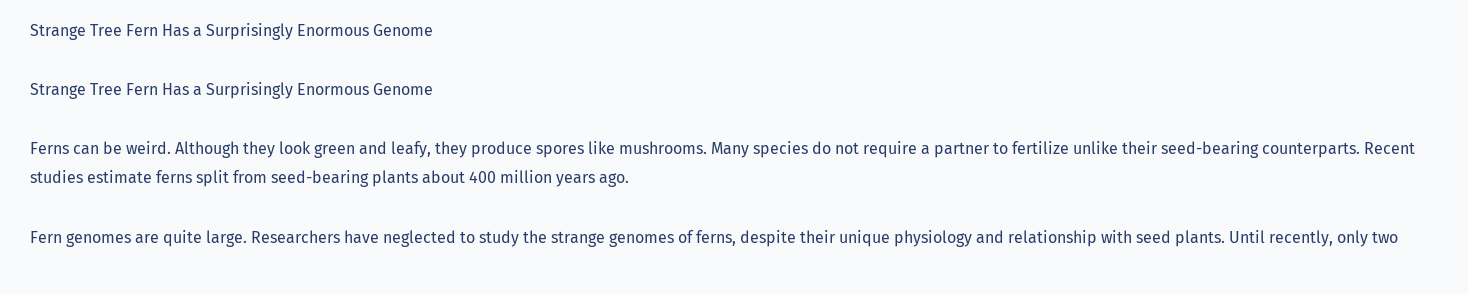Strange Tree Fern Has a Surprisingly Enormous Genome

Strange Tree Fern Has a Surprisingly Enormous Genome

Ferns can be weird. Although they look green and leafy, they produce spores like mushrooms. Many species do not require a partner to fertilize unlike their seed-bearing counterparts. Recent studies estimate ferns split from seed-bearing plants about 400 million years ago.

Fern genomes are quite large. Researchers have neglected to study the strange genomes of ferns, despite their unique physiology and relationship with seed plants. Until recently, only two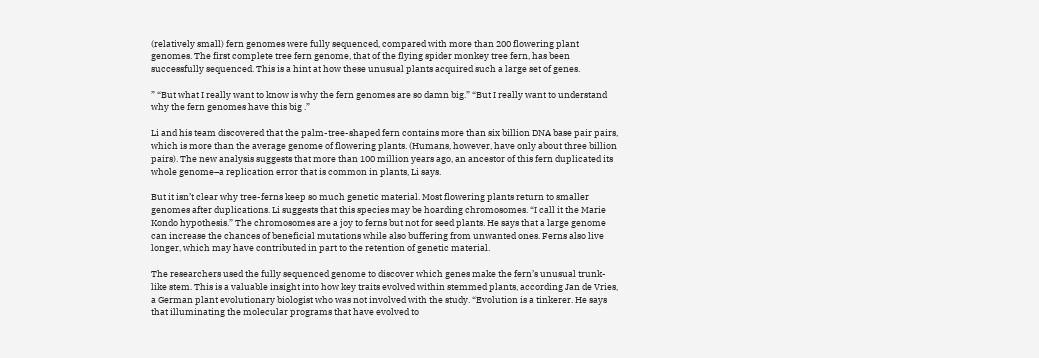(relatively small) fern genomes were fully sequenced, compared with more than 200 flowering plant genomes. The first complete tree fern genome, that of the flying spider monkey tree fern, has been successfully sequenced. This is a hint at how these unusual plants acquired such a large set of genes.

” “But what I really want to know is why the fern genomes are so damn big.” “But I really want to understand why the fern genomes have this big .”

Li and his team discovered that the palm-tree-shaped fern contains more than six billion DNA base pair pairs, which is more than the average genome of flowering plants. (Humans, however, have only about three billion pairs). The new analysis suggests that more than 100 million years ago, an ancestor of this fern duplicated its whole genome–a replication error that is common in plants, Li says.

But it isn’t clear why tree-ferns keep so much genetic material. Most flowering plants return to smaller genomes after duplications. Li suggests that this species may be hoarding chromosomes. “I call it the Marie Kondo hypothesis.” The chromosomes are a joy to ferns but not for seed plants. He says that a large genome can increase the chances of beneficial mutations while also buffering from unwanted ones. Ferns also live longer, which may have contributed in part to the retention of genetic material.

The researchers used the fully sequenced genome to discover which genes make the fern’s unusual trunk-like stem. This is a valuable insight into how key traits evolved within stemmed plants, according Jan de Vries, a German plant evolutionary biologist who was not involved with the study. “Evolution is a tinkerer. He says that illuminating the molecular programs that have evolved to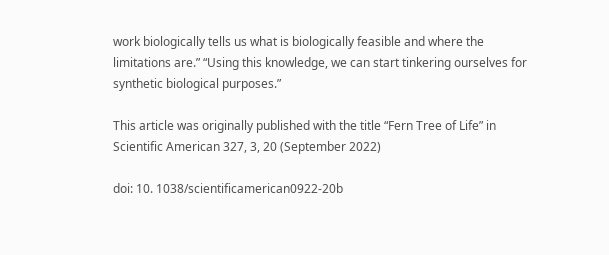work biologically tells us what is biologically feasible and where the limitations are.” “Using this knowledge, we can start tinkering ourselves for synthetic biological purposes.”

This article was originally published with the title “Fern Tree of Life” in Scientific American 327, 3, 20 (September 2022)

doi: 10. 1038/scientificamerican0922-20b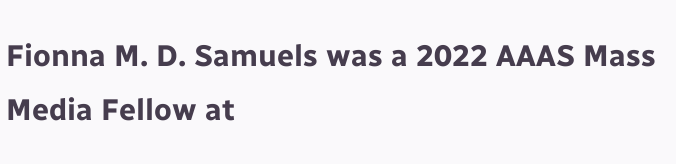Fionna M. D. Samuels was a 2022 AAAS Mass Media Fellow at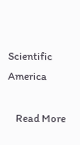Scientific America

    Read More